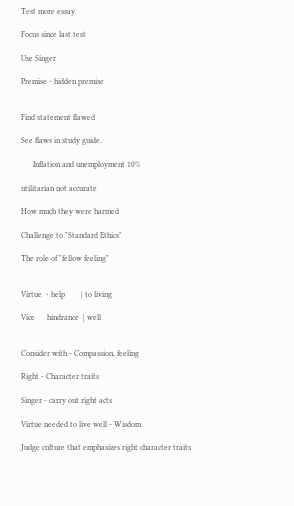Test more essay

Focus since last test

Use Singer

Premise - hidden premise


Find statement flawed

See flaws in study guide.

      Inflation and unemployment 10%

utilitarian not accurate

How much they were harmed

Challenge to "Standard Ethics"

The role of "fellow feeling"


Virtue  - help        | to living

Vice      hindrance  | well


Consider with - Compassion, feeling

Right - Character traits

Singer - carry out right acts

Virtue needed to live well - Wisdom

Judge culture that emphasizes right character traits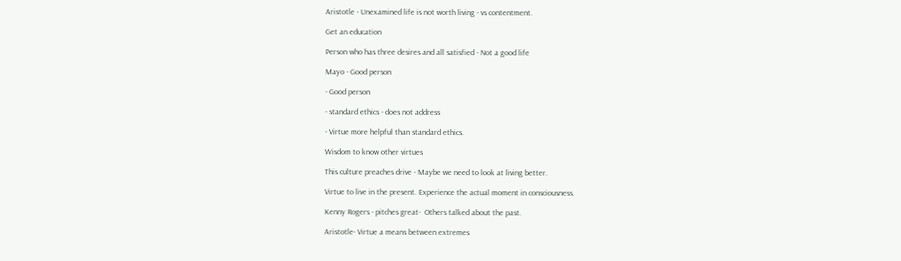Aristotle - Unexamined life is not worth living - vs contentment.

Get an education

Person who has three desires and all satisfied - Not a good life

Mayo - Good person

- Good person

- standard ethics - does not address

- Virtue more helpful than standard ethics.

Wisdom to know other virtues

This culture preaches drive - Maybe we need to look at living better.

Virtue to live in the present. Experience the actual moment in consciousness.

Kenny Rogers - pitches great-  Others talked about the past.

Aristotle- Virtue a means between extremes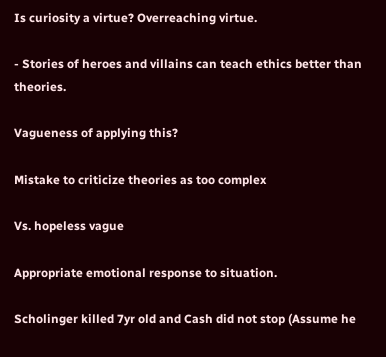Is curiosity a virtue? Overreaching virtue.

- Stories of heroes and villains can teach ethics better than theories.

Vagueness of applying this?

Mistake to criticize theories as too complex

Vs. hopeless vague

Appropriate emotional response to situation.

Scholinger killed 7yr old and Cash did not stop (Assume he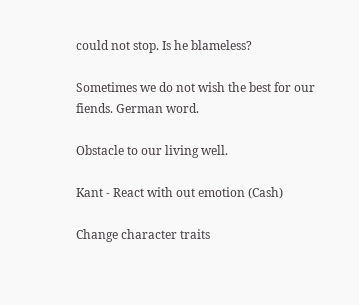could not stop. Is he blameless?

Sometimes we do not wish the best for our fiends. German word.

Obstacle to our living well.

Kant - React with out emotion (Cash)

Change character traits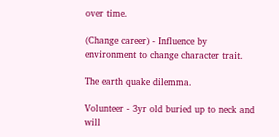over time.

(Change career) - Influence by environment to change character trait.

The earth quake dilemma.

Volunteer - 3yr old buried up to neck and will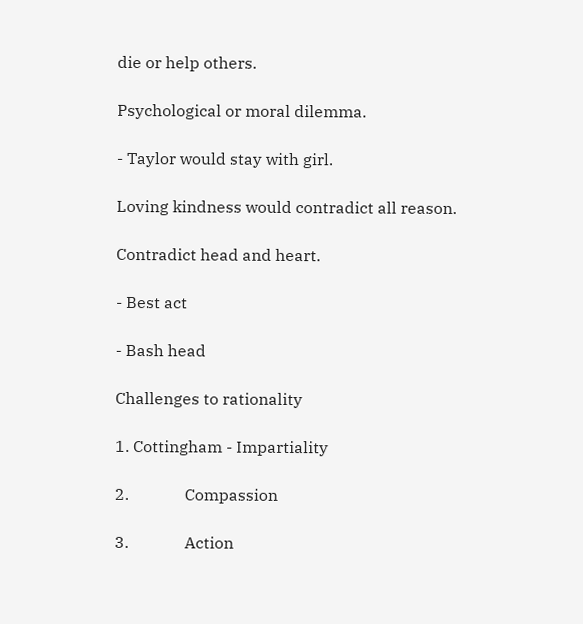die or help others.

Psychological or moral dilemma.

- Taylor would stay with girl.

Loving kindness would contradict all reason.

Contradict head and heart.

- Best act

- Bash head

Challenges to rationality

1. Cottingham - Impartiality

2.              Compassion

3.              Action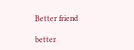Better friend

better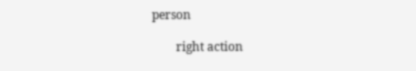person

        right action